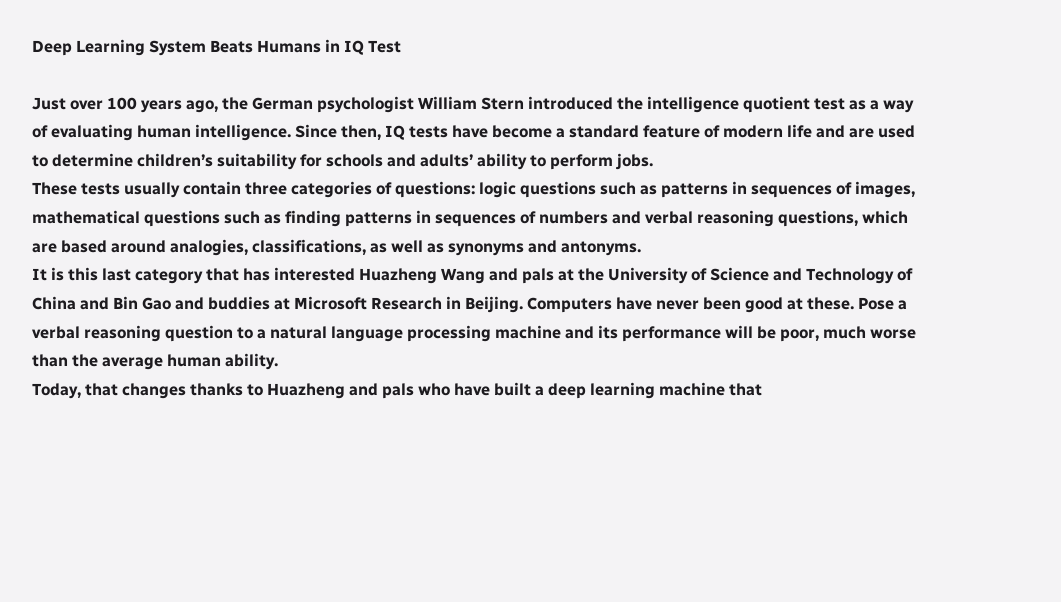Deep Learning System Beats Humans in IQ Test

Just over 100 years ago, the German psychologist William Stern introduced the intelligence quotient test as a way of evaluating human intelligence. Since then, IQ tests have become a standard feature of modern life and are used to determine children’s suitability for schools and adults’ ability to perform jobs.
These tests usually contain three categories of questions: logic questions such as patterns in sequences of images, mathematical questions such as finding patterns in sequences of numbers and verbal reasoning questions, which are based around analogies, classifications, as well as synonyms and antonyms.
It is this last category that has interested Huazheng Wang and pals at the University of Science and Technology of China and Bin Gao and buddies at Microsoft Research in Beijing. Computers have never been good at these. Pose a verbal reasoning question to a natural language processing machine and its performance will be poor, much worse than the average human ability.
Today, that changes thanks to Huazheng and pals who have built a deep learning machine that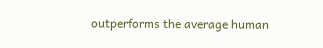outperforms the average human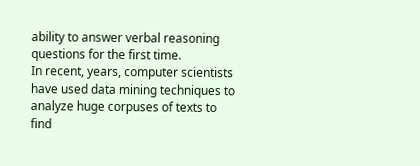ability to answer verbal reasoning questions for the first time.
In recent, years, computer scientists have used data mining techniques to analyze huge corpuses of texts to find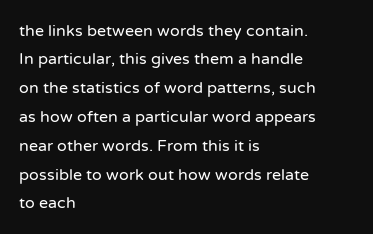the links between words they contain. In particular, this gives them a handle on the statistics of word patterns, such as how often a particular word appears near other words. From this it is possible to work out how words relate to each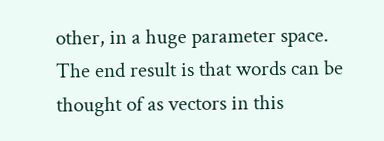other, in a huge parameter space.
The end result is that words can be thought of as vectors in this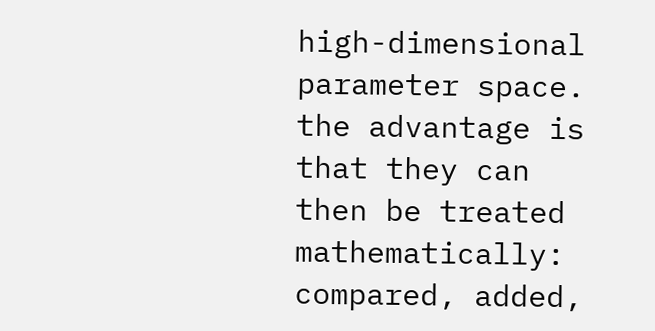high-dimensional parameter space. the advantage is that they can then be treated mathematically: compared, added,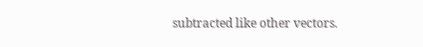subtracted like other vectors.